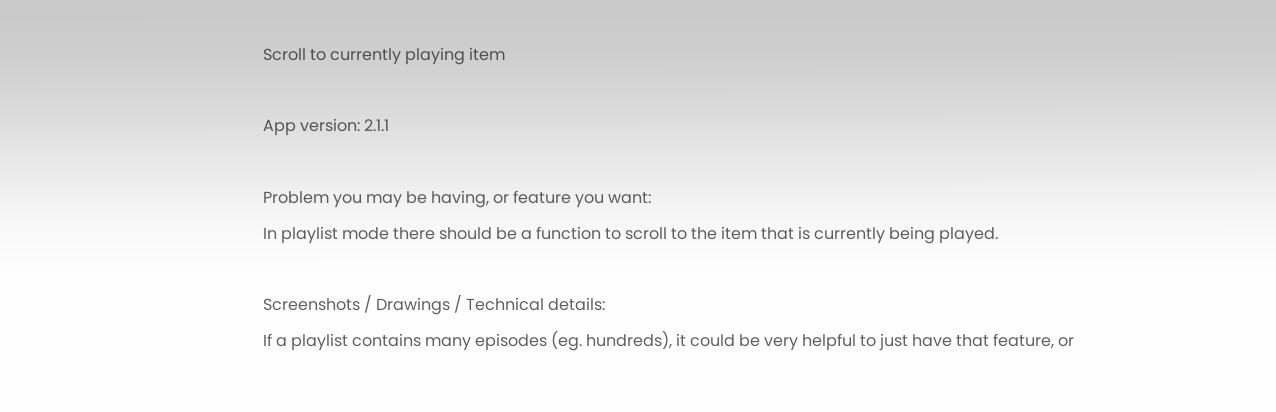Scroll to currently playing item

App version: 2.1.1

Problem you may be having, or feature you want:
In playlist mode there should be a function to scroll to the item that is currently being played.

Screenshots / Drawings / Technical details:
If a playlist contains many episodes (eg. hundreds), it could be very helpful to just have that feature, or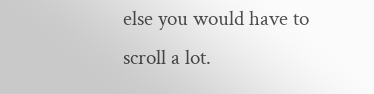else you would have to scroll a lot.